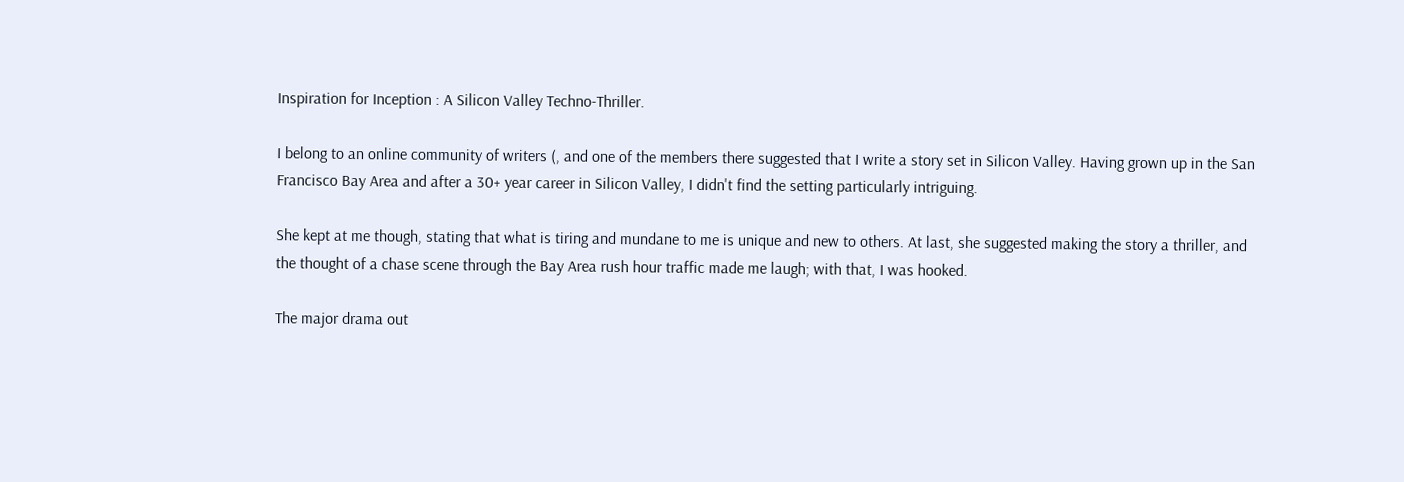Inspiration for Inception : A Silicon Valley Techno-Thriller.

I belong to an online community of writers (, and one of the members there suggested that I write a story set in Silicon Valley. Having grown up in the San Francisco Bay Area and after a 30+ year career in Silicon Valley, I didn't find the setting particularly intriguing.

She kept at me though, stating that what is tiring and mundane to me is unique and new to others. At last, she suggested making the story a thriller, and the thought of a chase scene through the Bay Area rush hour traffic made me laugh; with that, I was hooked.

The major drama out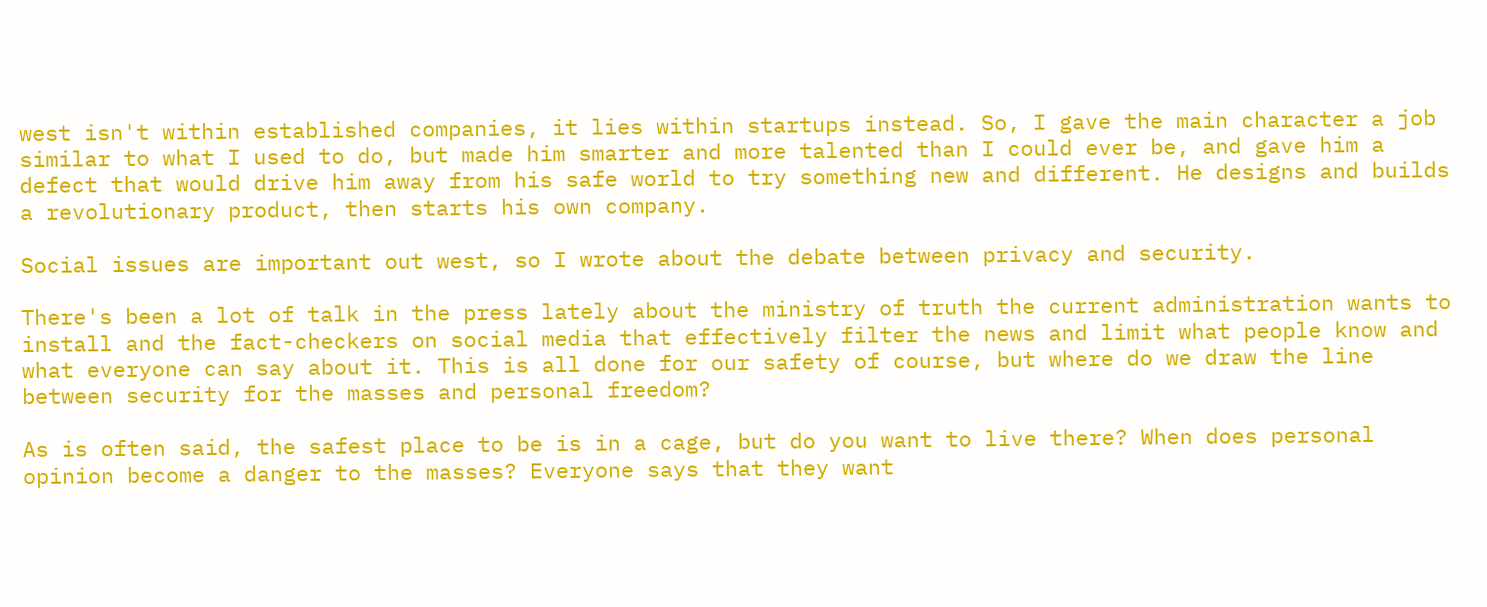west isn't within established companies, it lies within startups instead. So, I gave the main character a job similar to what I used to do, but made him smarter and more talented than I could ever be, and gave him a defect that would drive him away from his safe world to try something new and different. He designs and builds a revolutionary product, then starts his own company.

Social issues are important out west, so I wrote about the debate between privacy and security.

There's been a lot of talk in the press lately about the ministry of truth the current administration wants to install and the fact-checkers on social media that effectively filter the news and limit what people know and what everyone can say about it. This is all done for our safety of course, but where do we draw the line between security for the masses and personal freedom?

As is often said, the safest place to be is in a cage, but do you want to live there? When does personal opinion become a danger to the masses? Everyone says that they want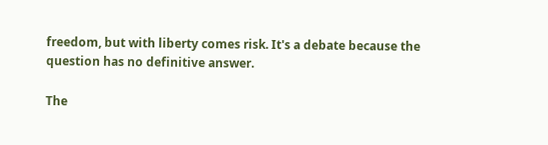freedom, but with liberty comes risk. It's a debate because the question has no definitive answer.

The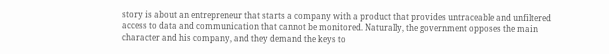story is about an entrepreneur that starts a company with a product that provides untraceable and unfiltered access to data and communication that cannot be monitored. Naturally, the government opposes the main character and his company, and they demand the keys to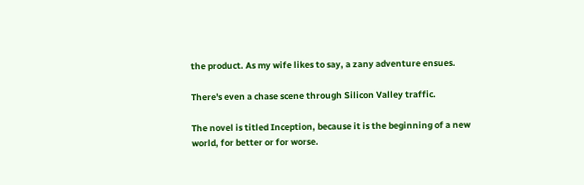the product. As my wife likes to say, a zany adventure ensues.

There's even a chase scene through Silicon Valley traffic.

The novel is titled Inception, because it is the beginning of a new world, for better or for worse.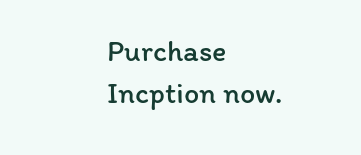Purchase Incption now.